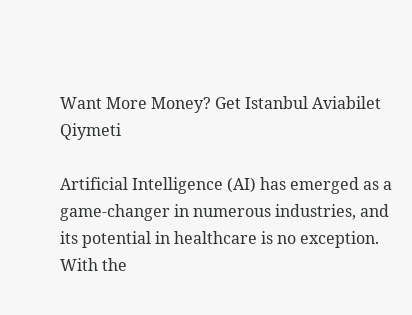Want More Money? Get Istanbul Aviabilet Qiymeti

Artificial Intelligence (AI) has emerged as a game-changer in numerous industries, and its potential in healthcare is no exception. With the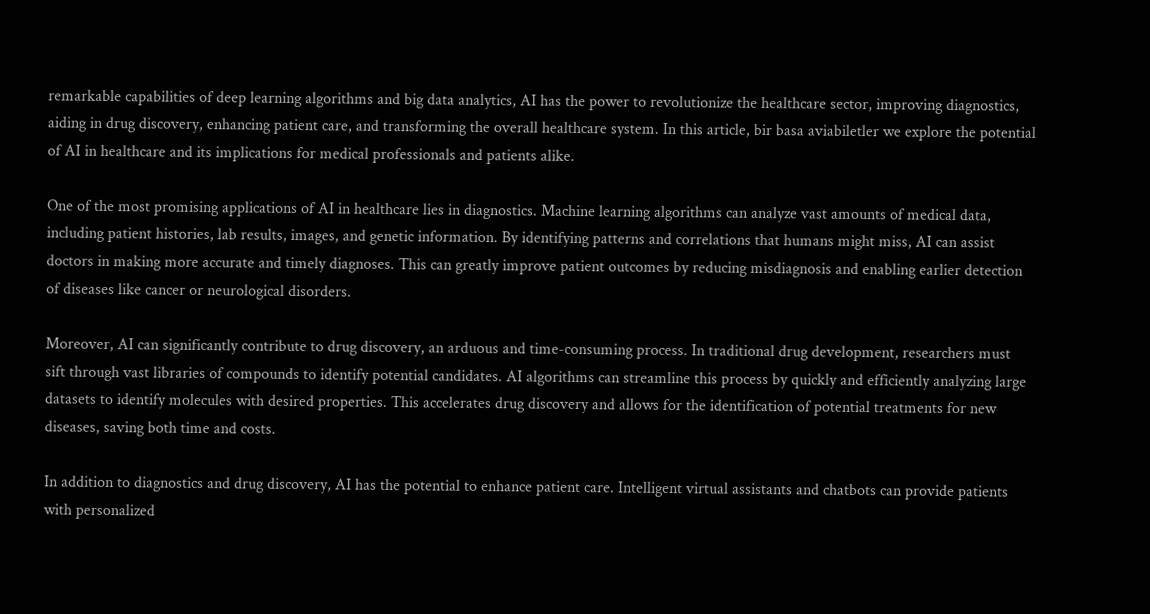remarkable capabilities of deep learning algorithms and big data analytics, AI has the power to revolutionize the healthcare sector, improving diagnostics, aiding in drug discovery, enhancing patient care, and transforming the overall healthcare system. In this article, bir basa aviabiletler we explore the potential of AI in healthcare and its implications for medical professionals and patients alike.

One of the most promising applications of AI in healthcare lies in diagnostics. Machine learning algorithms can analyze vast amounts of medical data, including patient histories, lab results, images, and genetic information. By identifying patterns and correlations that humans might miss, AI can assist doctors in making more accurate and timely diagnoses. This can greatly improve patient outcomes by reducing misdiagnosis and enabling earlier detection of diseases like cancer or neurological disorders.

Moreover, AI can significantly contribute to drug discovery, an arduous and time-consuming process. In traditional drug development, researchers must sift through vast libraries of compounds to identify potential candidates. AI algorithms can streamline this process by quickly and efficiently analyzing large datasets to identify molecules with desired properties. This accelerates drug discovery and allows for the identification of potential treatments for new diseases, saving both time and costs.

In addition to diagnostics and drug discovery, AI has the potential to enhance patient care. Intelligent virtual assistants and chatbots can provide patients with personalized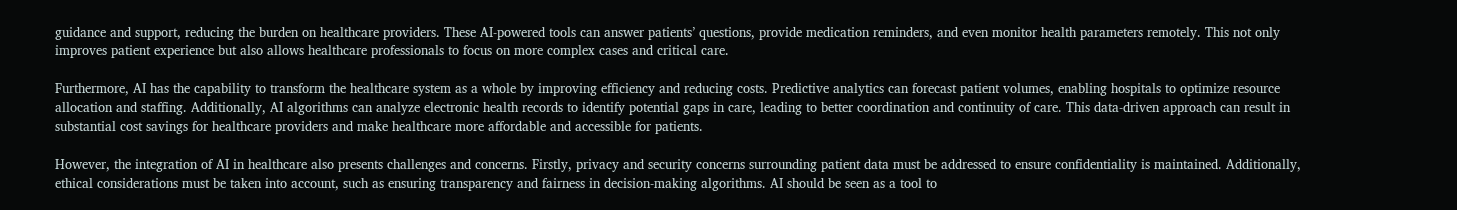guidance and support, reducing the burden on healthcare providers. These AI-powered tools can answer patients’ questions, provide medication reminders, and even monitor health parameters remotely. This not only improves patient experience but also allows healthcare professionals to focus on more complex cases and critical care.

Furthermore, AI has the capability to transform the healthcare system as a whole by improving efficiency and reducing costs. Predictive analytics can forecast patient volumes, enabling hospitals to optimize resource allocation and staffing. Additionally, AI algorithms can analyze electronic health records to identify potential gaps in care, leading to better coordination and continuity of care. This data-driven approach can result in substantial cost savings for healthcare providers and make healthcare more affordable and accessible for patients.

However, the integration of AI in healthcare also presents challenges and concerns. Firstly, privacy and security concerns surrounding patient data must be addressed to ensure confidentiality is maintained. Additionally, ethical considerations must be taken into account, such as ensuring transparency and fairness in decision-making algorithms. AI should be seen as a tool to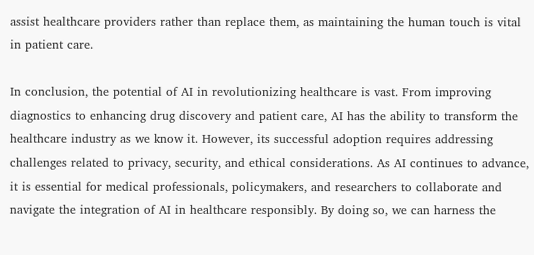assist healthcare providers rather than replace them, as maintaining the human touch is vital in patient care.

In conclusion, the potential of AI in revolutionizing healthcare is vast. From improving diagnostics to enhancing drug discovery and patient care, AI has the ability to transform the healthcare industry as we know it. However, its successful adoption requires addressing challenges related to privacy, security, and ethical considerations. As AI continues to advance, it is essential for medical professionals, policymakers, and researchers to collaborate and navigate the integration of AI in healthcare responsibly. By doing so, we can harness the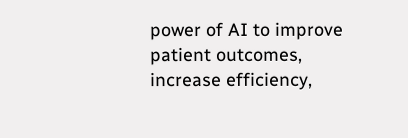power of AI to improve patient outcomes, increase efficiency,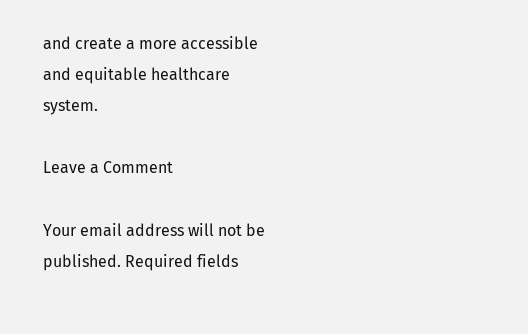and create a more accessible and equitable healthcare system.

Leave a Comment

Your email address will not be published. Required fields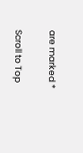are marked *

Scroll to Top